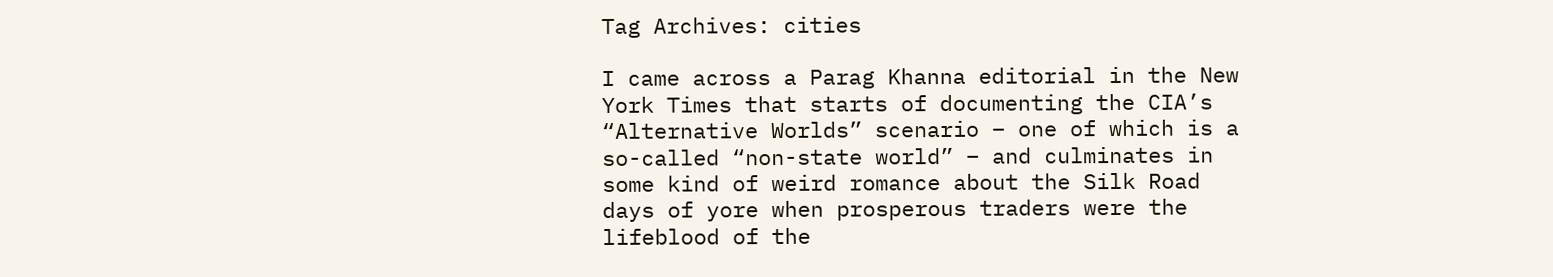Tag Archives: cities

I came across a Parag Khanna editorial in the New York Times that starts of documenting the CIA’s “Alternative Worlds” scenario – one of which is a so-called “non-state world” – and culminates in some kind of weird romance about the Silk Road days of yore when prosperous traders were the lifeblood of the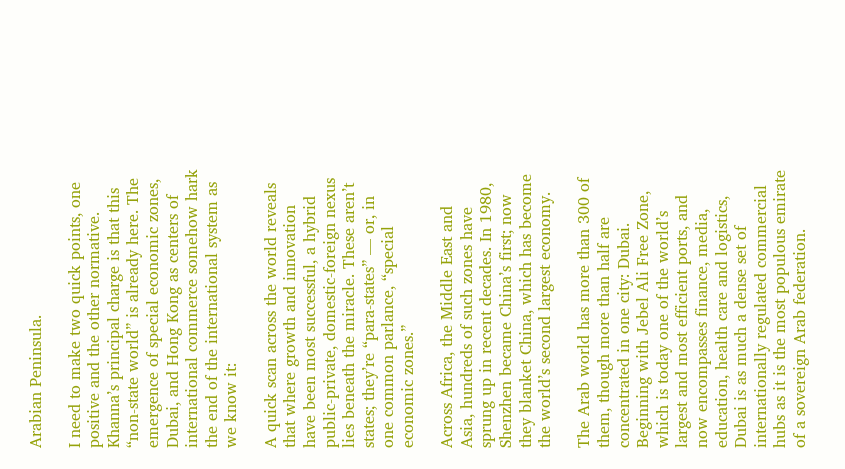Arabian Peninsula.

I need to make two quick points, one positive and the other normative. Khanna’s principal charge is that this “non-state world” is already here. The emergence of special economic zones, Dubai, and Hong Kong as centers of international commerce somehow hark the end of the international system as we know it:

A quick scan across the world reveals that where growth and innovation have been most successful, a hybrid public-private, domestic-foreign nexus lies beneath the miracle. These aren’t states; they’re “para-states” — or, in one common parlance, “special economic zones.”

Across Africa, the Middle East and Asia, hundreds of such zones have sprung up in recent decades. In 1980, Shenzhen became China’s first; now they blanket China, which has become the world’s second largest economy.

The Arab world has more than 300 of them, though more than half are concentrated in one city: Dubai. Beginning with Jebel Ali Free Zone, which is today one of the world’s largest and most efficient ports, and now encompasses finance, media, education, health care and logistics, Dubai is as much a dense set of internationally regulated commercial hubs as it is the most populous emirate of a sovereign Arab federation.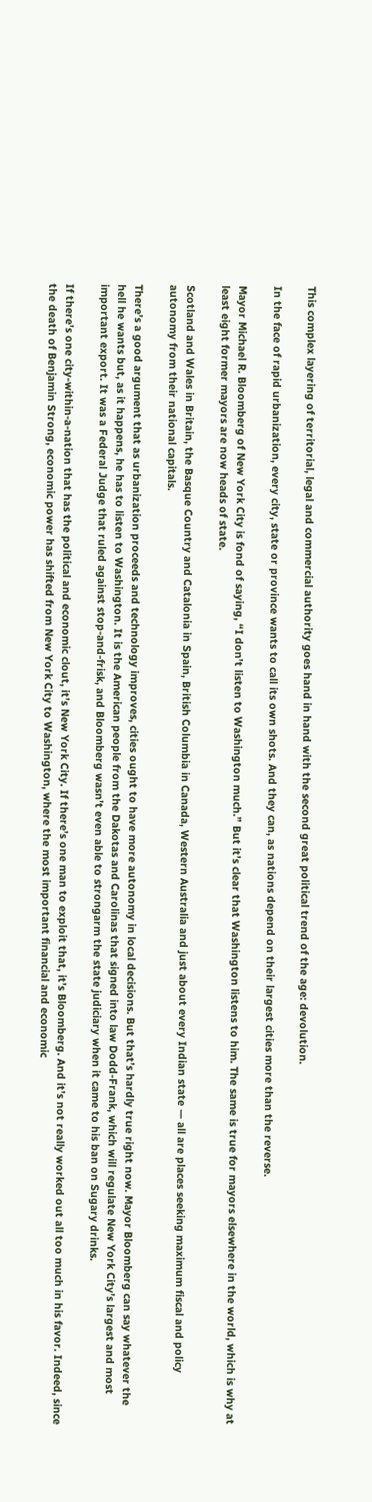This complex layering of territorial, legal and commercial authority goes hand in hand with the second great political trend of the age: devolution.

In the face of rapid urbanization, every city, state or province wants to call its own shots. And they can, as nations depend on their largest cities more than the reverse.

Mayor Michael R. Bloomberg of New York City is fond of saying, “I don’t listen to Washington much.” But it’s clear that Washington listens to him. The same is true for mayors elsewhere in the world, which is why at least eight former mayors are now heads of state.

Scotland and Wales in Britain, the Basque Country and Catalonia in Spain, British Columbia in Canada, Western Australia and just about every Indian state — all are places seeking maximum fiscal and policy autonomy from their national capitals.

There’s a good argument that as urbanization proceeds and technology improves, cities ought to have more autonomy in local decisions. But that’s hardly true right now. Mayor Bloomberg can say whatever the hell he wants but, as it happens, he has to listen to Washington. It is the American people from the Dakotas and Carolinas that signed into law Dodd-Frank, which will regulate New York City’s largest and most important export. It was a Federal Judge that ruled against stop-and-frisk, and Bloomberg wasn’t even able to strongarm the state judiciary when it came to his ban on Sugary drinks.

If there’s one city-within-a-nation that has the political and economic clout, it’s New York City. If there’s one man to exploit that, it’s Bloomberg. And it’s not really worked out all too much in his favor. Indeed, since the death of Benjamin Strong, economic power has shifted from New York City to Washington, where the most important financial and economic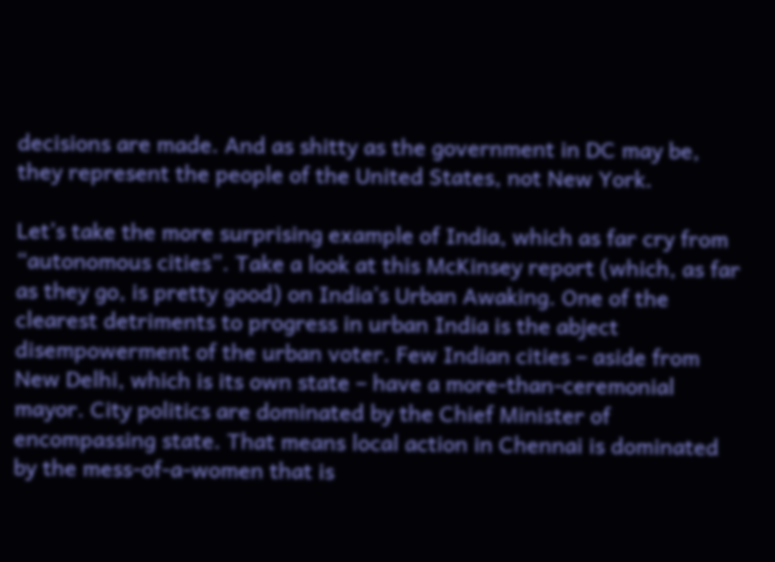decisions are made. And as shitty as the government in DC may be, they represent the people of the United States, not New York.

Let’s take the more surprising example of India, which as far cry from “autonomous cities”. Take a look at this McKinsey report (which, as far as they go, is pretty good) on India’s Urban Awaking. One of the clearest detriments to progress in urban India is the abject disempowerment of the urban voter. Few Indian cities – aside from New Delhi, which is its own state – have a more-than-ceremonial mayor. City politics are dominated by the Chief Minister of encompassing state. That means local action in Chennai is dominated by the mess-of-a-women that is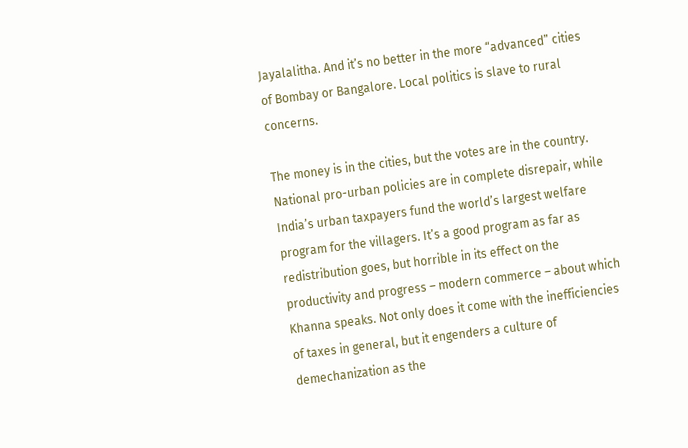Jayalalitha. And it’s no better in the more “advanced” cities of Bombay or Bangalore. Local politics is slave to rural concerns.

The money is in the cities, but the votes are in the country. National pro-urban policies are in complete disrepair, while India’s urban taxpayers fund the world’s largest welfare program for the villagers. It’s a good program as far as redistribution goes, but horrible in its effect on the productivity and progress – modern commerce – about which Khanna speaks. Not only does it come with the inefficiencies of taxes in general, but it engenders a culture of demechanization as the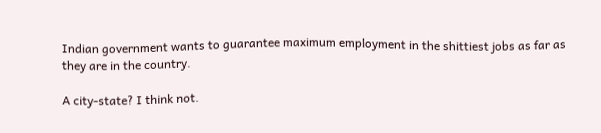Indian government wants to guarantee maximum employment in the shittiest jobs as far as they are in the country.

A city-state? I think not.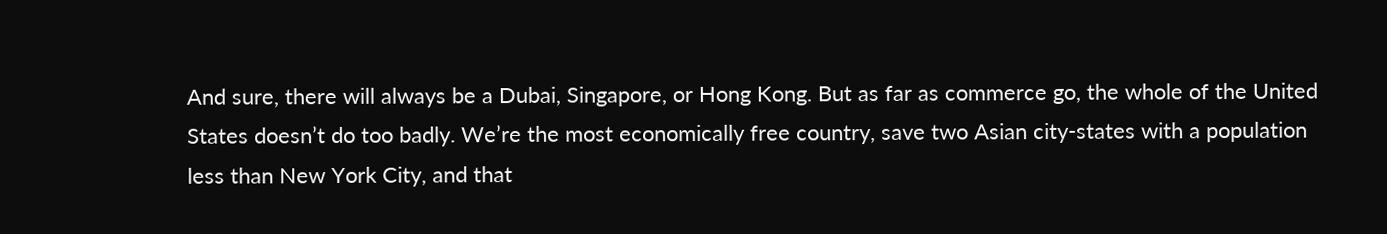And sure, there will always be a Dubai, Singapore, or Hong Kong. But as far as commerce go, the whole of the United States doesn’t do too badly. We’re the most economically free country, save two Asian city-states with a population less than New York City, and that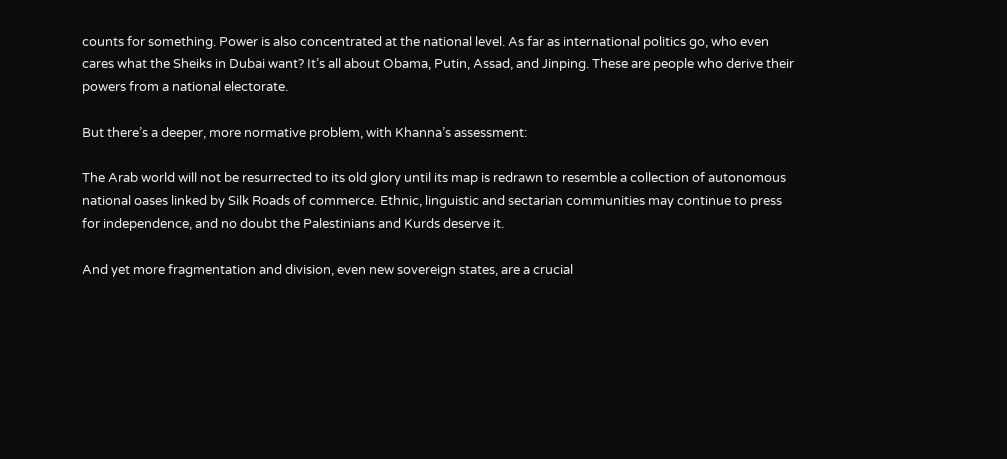counts for something. Power is also concentrated at the national level. As far as international politics go, who even cares what the Sheiks in Dubai want? It’s all about Obama, Putin, Assad, and Jinping. These are people who derive their powers from a national electorate.

But there’s a deeper, more normative problem, with Khanna’s assessment:

The Arab world will not be resurrected to its old glory until its map is redrawn to resemble a collection of autonomous national oases linked by Silk Roads of commerce. Ethnic, linguistic and sectarian communities may continue to press for independence, and no doubt the Palestinians and Kurds deserve it.

And yet more fragmentation and division, even new sovereign states, are a crucial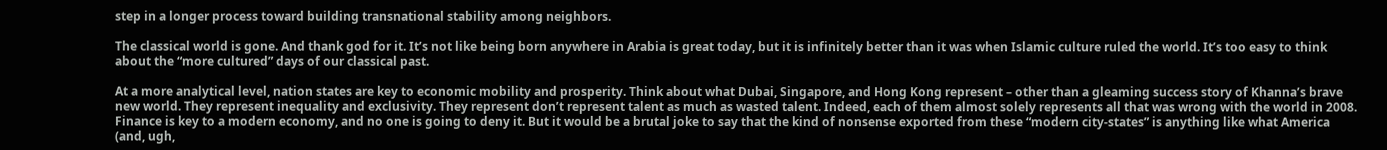step in a longer process toward building transnational stability among neighbors.

The classical world is gone. And thank god for it. It’s not like being born anywhere in Arabia is great today, but it is infinitely better than it was when Islamic culture ruled the world. It’s too easy to think about the “more cultured” days of our classical past.

At a more analytical level, nation states are key to economic mobility and prosperity. Think about what Dubai, Singapore, and Hong Kong represent – other than a gleaming success story of Khanna’s brave new world. They represent inequality and exclusivity. They represent don’t represent talent as much as wasted talent. Indeed, each of them almost solely represents all that was wrong with the world in 2008. Finance is key to a modern economy, and no one is going to deny it. But it would be a brutal joke to say that the kind of nonsense exported from these “modern city-states” is anything like what America (and, ugh,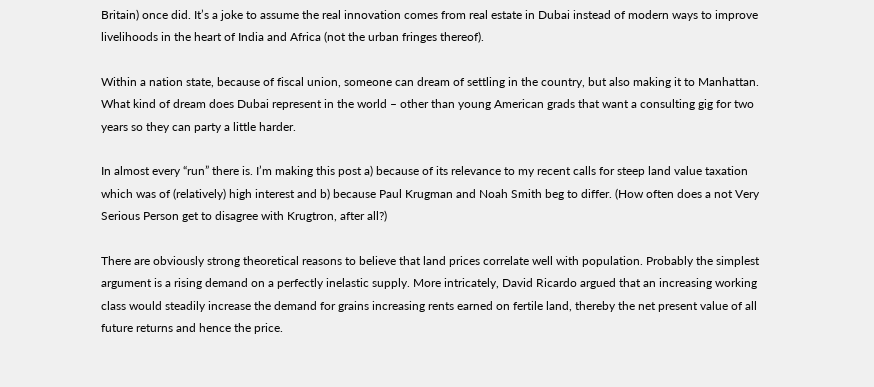Britain) once did. It’s a joke to assume the real innovation comes from real estate in Dubai instead of modern ways to improve livelihoods in the heart of India and Africa (not the urban fringes thereof).

Within a nation state, because of fiscal union, someone can dream of settling in the country, but also making it to Manhattan. What kind of dream does Dubai represent in the world – other than young American grads that want a consulting gig for two years so they can party a little harder.

In almost every “run” there is. I’m making this post a) because of its relevance to my recent calls for steep land value taxation which was of (relatively) high interest and b) because Paul Krugman and Noah Smith beg to differ. (How often does a not Very Serious Person get to disagree with Krugtron, after all?)

There are obviously strong theoretical reasons to believe that land prices correlate well with population. Probably the simplest argument is a rising demand on a perfectly inelastic supply. More intricately, David Ricardo argued that an increasing working class would steadily increase the demand for grains increasing rents earned on fertile land, thereby the net present value of all future returns and hence the price.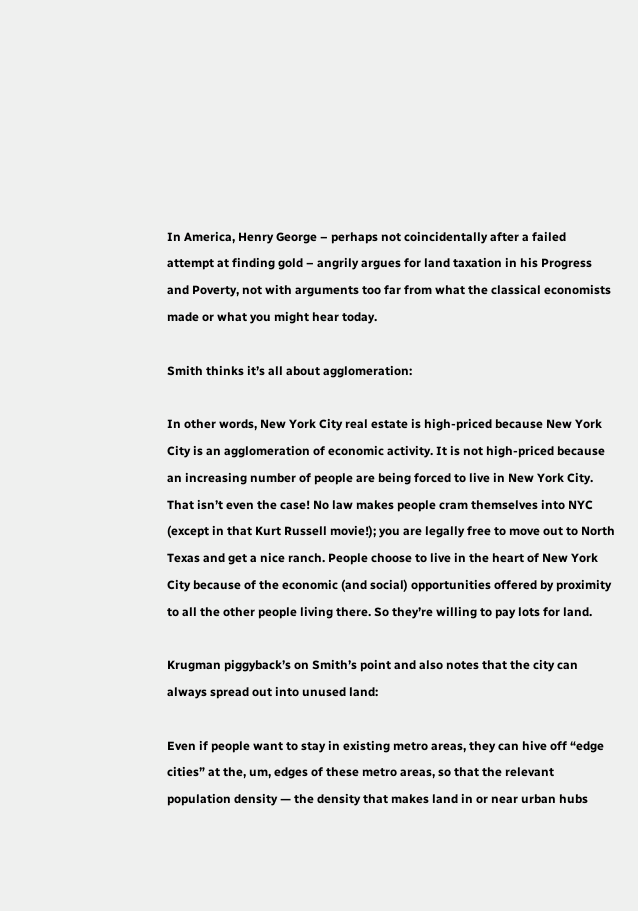In America, Henry George – perhaps not coincidentally after a failed attempt at finding gold – angrily argues for land taxation in his Progress and Poverty, not with arguments too far from what the classical economists made or what you might hear today.

Smith thinks it’s all about agglomeration:

In other words, New York City real estate is high-priced because New York City is an agglomeration of economic activity. It is not high-priced because an increasing number of people are being forced to live in New York City. That isn’t even the case! No law makes people cram themselves into NYC (except in that Kurt Russell movie!); you are legally free to move out to North Texas and get a nice ranch. People choose to live in the heart of New York City because of the economic (and social) opportunities offered by proximity to all the other people living there. So they’re willing to pay lots for land.

Krugman piggyback’s on Smith’s point and also notes that the city can always spread out into unused land:

Even if people want to stay in existing metro areas, they can hive off “edge cities” at the, um, edges of these metro areas, so that the relevant population density — the density that makes land in or near urban hubs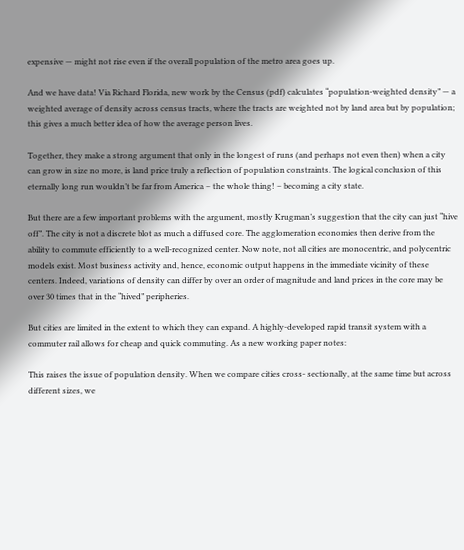expensive — might not rise even if the overall population of the metro area goes up.

And we have data! Via Richard Florida, new work by the Census (pdf) calculates “population-weighted density” — a weighted average of density across census tracts, where the tracts are weighted not by land area but by population; this gives a much better idea of how the average person lives.

Together, they make a strong argument that only in the longest of runs (and perhaps not even then) when a city can grow in size no more, is land price truly a reflection of population constraints. The logical conclusion of this eternally long run wouldn’t be far from America – the whole thing! – becoming a city state.

But there are a few important problems with the argument, mostly Krugman’s suggestion that the city can just “hive off”. The city is not a discrete blot as much a diffused core. The agglomeration economies then derive from the ability to commute efficiently to a well-recognized center. Now note, not all cities are monocentric, and polycentric models exist. Most business activity and, hence, economic output happens in the immediate vicinity of these centers. Indeed, variations of density can differ by over an order of magnitude and land prices in the core may be over 30 times that in the “hived” peripheries.

But cities are limited in the extent to which they can expand. A highly-developed rapid transit system with a commuter rail allows for cheap and quick commuting. As a new working paper notes:

This raises the issue of population density. When we compare cities cross- sectionally, at the same time but across different sizes, we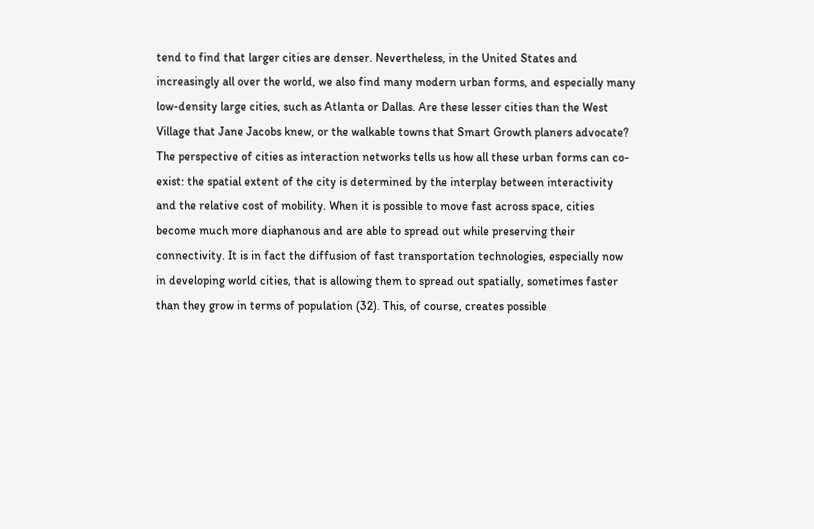tend to find that larger cities are denser. Nevertheless, in the United States and increasingly all over the world, we also find many modern urban forms, and especially many low-density large cities, such as Atlanta or Dallas. Are these lesser cities than the West Village that Jane Jacobs knew, or the walkable towns that Smart Growth planers advocate? The perspective of cities as interaction networks tells us how all these urban forms can co-exist: the spatial extent of the city is determined by the interplay between interactivity and the relative cost of mobility. When it is possible to move fast across space, cities become much more diaphanous and are able to spread out while preserving their connectivity. It is in fact the diffusion of fast transportation technologies, especially now in developing world cities, that is allowing them to spread out spatially, sometimes faster than they grow in terms of population (32). This, of course, creates possible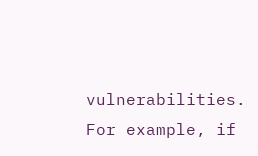vulnerabilities. For example, if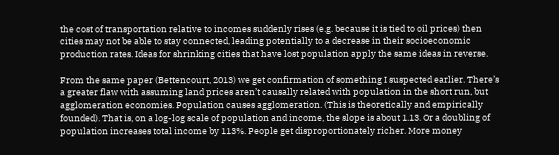the cost of transportation relative to incomes suddenly rises (e.g. because it is tied to oil prices) then cities may not be able to stay connected, leading potentially to a decrease in their socioeconomic production rates. Ideas for shrinking cities that have lost population apply the same ideas in reverse.

From the same paper (Bettencourt, 2013) we get confirmation of something I suspected earlier. There’s a greater flaw with assuming land prices aren’t causally related with population in the short run, but agglomeration economies. Population causes agglomeration. (This is theoretically and empirically founded). That is, on a log-log scale of population and income, the slope is about 1.13. Or a doubling of population increases total income by 113%. People get disproportionately richer. More money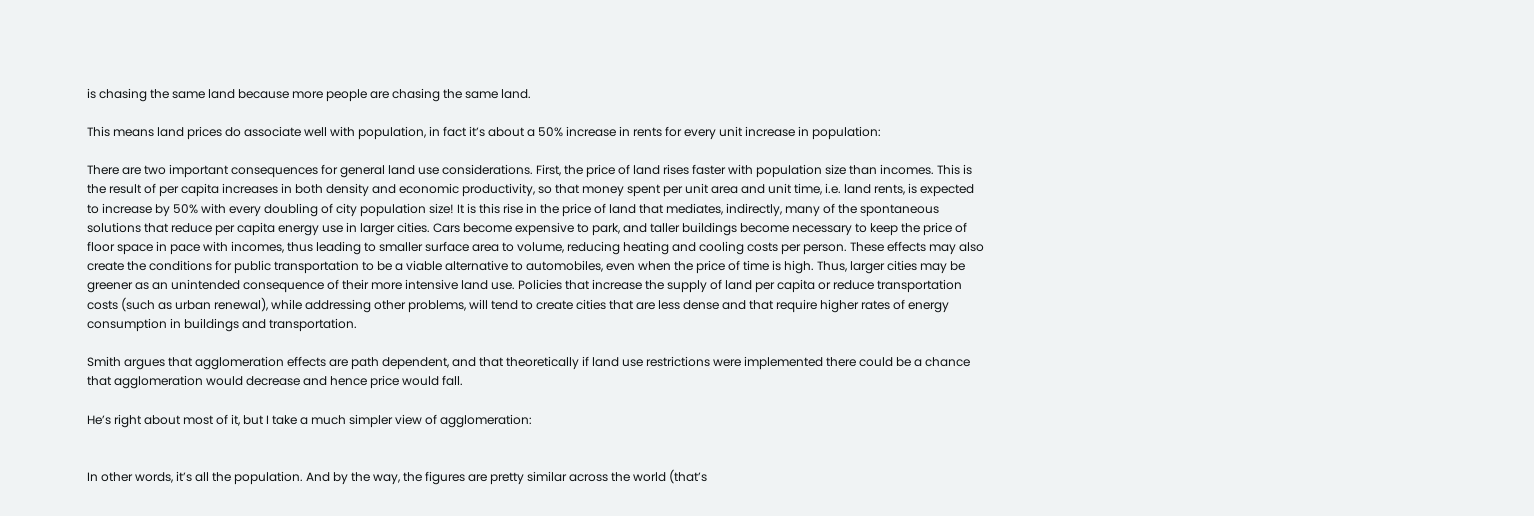is chasing the same land because more people are chasing the same land.

This means land prices do associate well with population, in fact it’s about a 50% increase in rents for every unit increase in population:

There are two important consequences for general land use considerations. First, the price of land rises faster with population size than incomes. This is the result of per capita increases in both density and economic productivity, so that money spent per unit area and unit time, i.e. land rents, is expected to increase by 50% with every doubling of city population size! It is this rise in the price of land that mediates, indirectly, many of the spontaneous solutions that reduce per capita energy use in larger cities. Cars become expensive to park, and taller buildings become necessary to keep the price of floor space in pace with incomes, thus leading to smaller surface area to volume, reducing heating and cooling costs per person. These effects may also create the conditions for public transportation to be a viable alternative to automobiles, even when the price of time is high. Thus, larger cities may be greener as an unintended consequence of their more intensive land use. Policies that increase the supply of land per capita or reduce transportation costs (such as urban renewal), while addressing other problems, will tend to create cities that are less dense and that require higher rates of energy consumption in buildings and transportation.

Smith argues that agglomeration effects are path dependent, and that theoretically if land use restrictions were implemented there could be a chance that agglomeration would decrease and hence price would fall.

He’s right about most of it, but I take a much simpler view of agglomeration:


In other words, it’s all the population. And by the way, the figures are pretty similar across the world (that’s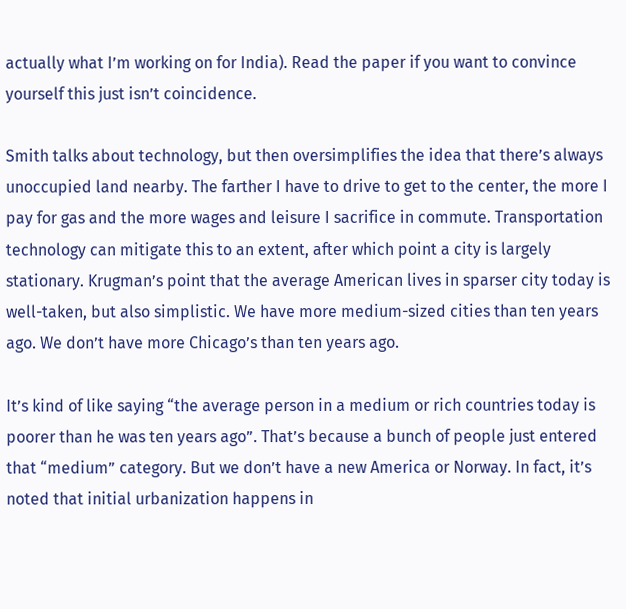actually what I’m working on for India). Read the paper if you want to convince yourself this just isn’t coincidence.

Smith talks about technology, but then oversimplifies the idea that there’s always unoccupied land nearby. The farther I have to drive to get to the center, the more I pay for gas and the more wages and leisure I sacrifice in commute. Transportation technology can mitigate this to an extent, after which point a city is largely stationary. Krugman’s point that the average American lives in sparser city today is well-taken, but also simplistic. We have more medium-sized cities than ten years ago. We don’t have more Chicago’s than ten years ago.

It’s kind of like saying “the average person in a medium or rich countries today is poorer than he was ten years ago”. That’s because a bunch of people just entered that “medium” category. But we don’t have a new America or Norway. In fact, it’s noted that initial urbanization happens in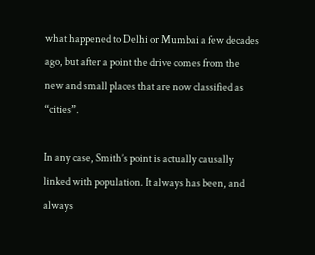what happened to Delhi or Mumbai a few decades ago, but after a point the drive comes from the new and small places that are now classified as “cities”.

In any case, Smith’s point is actually causally linked with population. It always has been, and always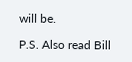will be.

P.S. Also read Bill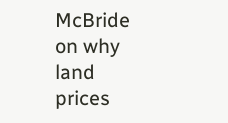McBride on why land prices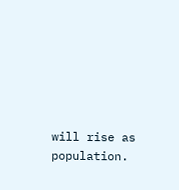will rise as population.